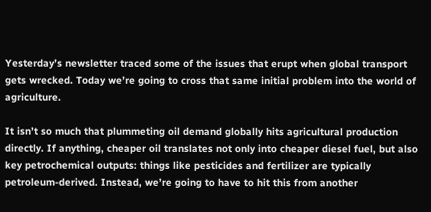Yesterday’s newsletter traced some of the issues that erupt when global transport gets wrecked. Today we’re going to cross that same initial problem into the world of agriculture.

It isn’t so much that plummeting oil demand globally hits agricultural production directly. If anything, cheaper oil translates not only into cheaper diesel fuel, but also key petrochemical outputs: things like pesticides and fertilizer are typically petroleum-derived. Instead, we’re going to have to hit this from another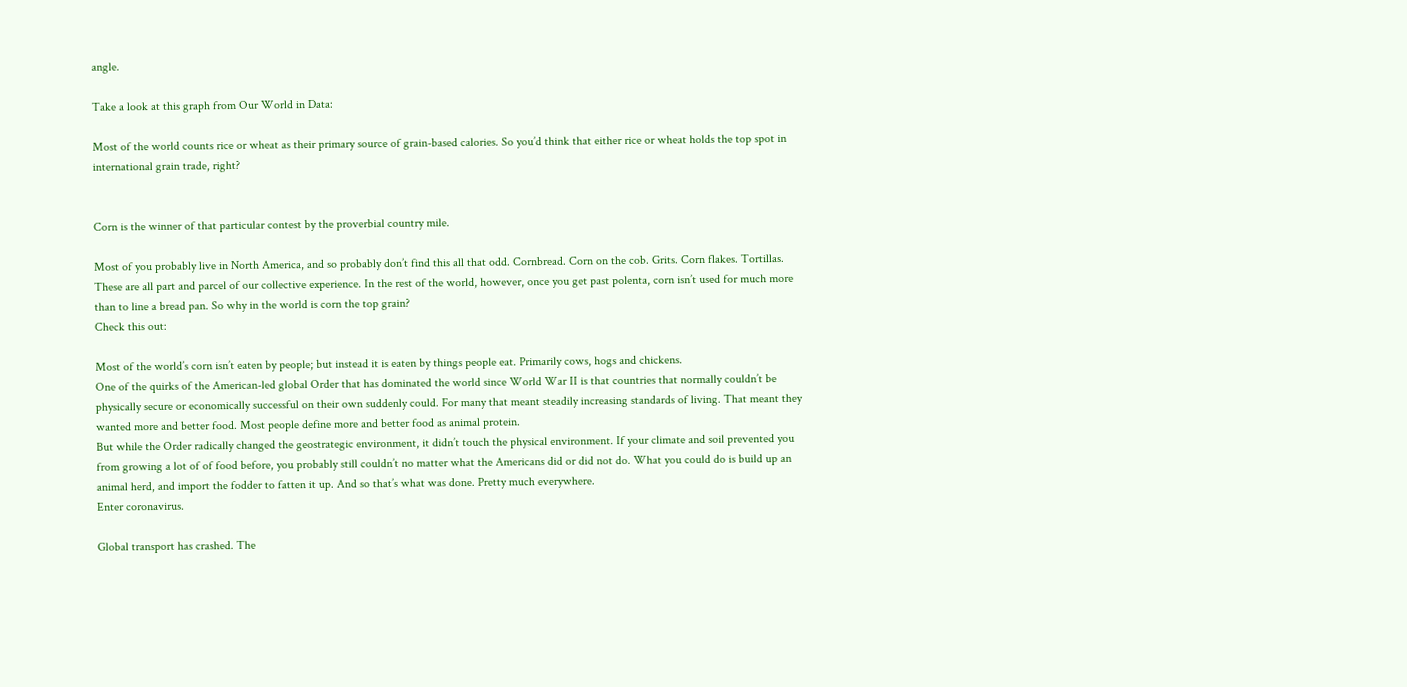angle.

Take a look at this graph from Our World in Data:

Most of the world counts rice or wheat as their primary source of grain-based calories. So you’d think that either rice or wheat holds the top spot in international grain trade, right?


Corn is the winner of that particular contest by the proverbial country mile.

Most of you probably live in North America, and so probably don’t find this all that odd. Cornbread. Corn on the cob. Grits. Corn flakes. Tortillas. These are all part and parcel of our collective experience. In the rest of the world, however, once you get past polenta, corn isn’t used for much more than to line a bread pan. So why in the world is corn the top grain?
Check this out:

Most of the world’s corn isn’t eaten by people; but instead it is eaten by things people eat. Primarily cows, hogs and chickens.
One of the quirks of the American-led global Order that has dominated the world since World War II is that countries that normally couldn’t be physically secure or economically successful on their own suddenly could. For many that meant steadily increasing standards of living. That meant they wanted more and better food. Most people define more and better food as animal protein.
But while the Order radically changed the geostrategic environment, it didn’t touch the physical environment. If your climate and soil prevented you from growing a lot of of food before, you probably still couldn’t no matter what the Americans did or did not do. What you could do is build up an animal herd, and import the fodder to fatten it up. And so that’s what was done. Pretty much everywhere.
Enter coronavirus.

Global transport has crashed. The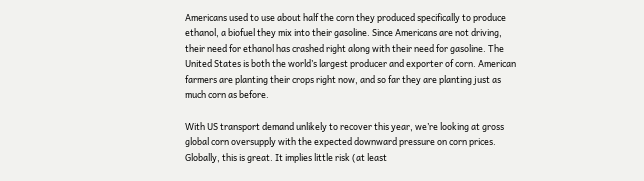Americans used to use about half the corn they produced specifically to produce ethanol, a biofuel they mix into their gasoline. Since Americans are not driving, their need for ethanol has crashed right along with their need for gasoline. The United States is both the world’s largest producer and exporter of corn. American farmers are planting their crops right now, and so far they are planting just as much corn as before.

With US transport demand unlikely to recover this year, we’re looking at gross global corn oversupply with the expected downward pressure on corn prices. Globally, this is great. It implies little risk (at least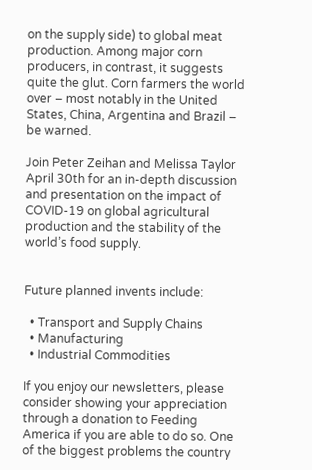on the supply side) to global meat production. Among major corn producers, in contrast, it suggests quite the glut. Corn farmers the world over – most notably in the United States, China, Argentina and Brazil – be warned.

Join Peter Zeihan and Melissa Taylor April 30th for an in-depth discussion and presentation on the impact of COVID-19 on global agricultural production and the stability of the world’s food supply.


Future planned invents include:

  • Transport and Supply Chains
  • Manufacturing
  • Industrial Commodities

If you enjoy our newsletters, please consider showing your appreciation through a donation to Feeding America if you are able to do so. One of the biggest problems the country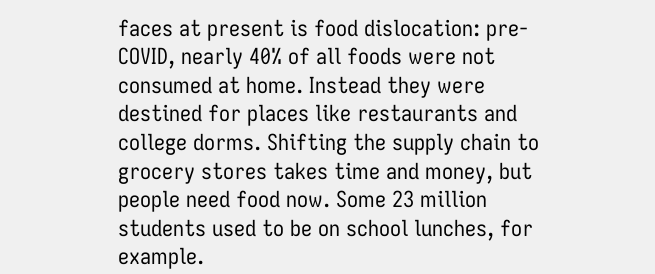faces at present is food dislocation: pre-COVID, nearly 40% of all foods were not consumed at home. Instead they were destined for places like restaurants and college dorms. Shifting the supply chain to grocery stores takes time and money, but people need food now. Some 23 million students used to be on school lunches, for example.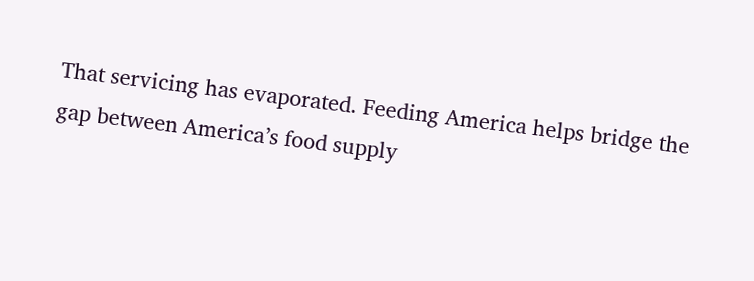That servicing has evaporated. Feeding America helps bridge the gap between America’s food supply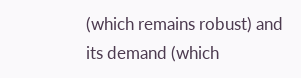(which remains robust) and its demand (which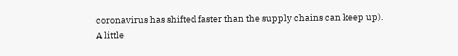coronavirus has shifted faster than the supply chains can keep up).
A little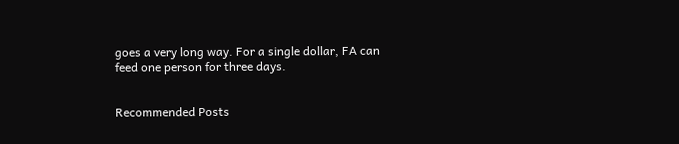goes a very long way. For a single dollar, FA can feed one person for three days.


Recommended Posts